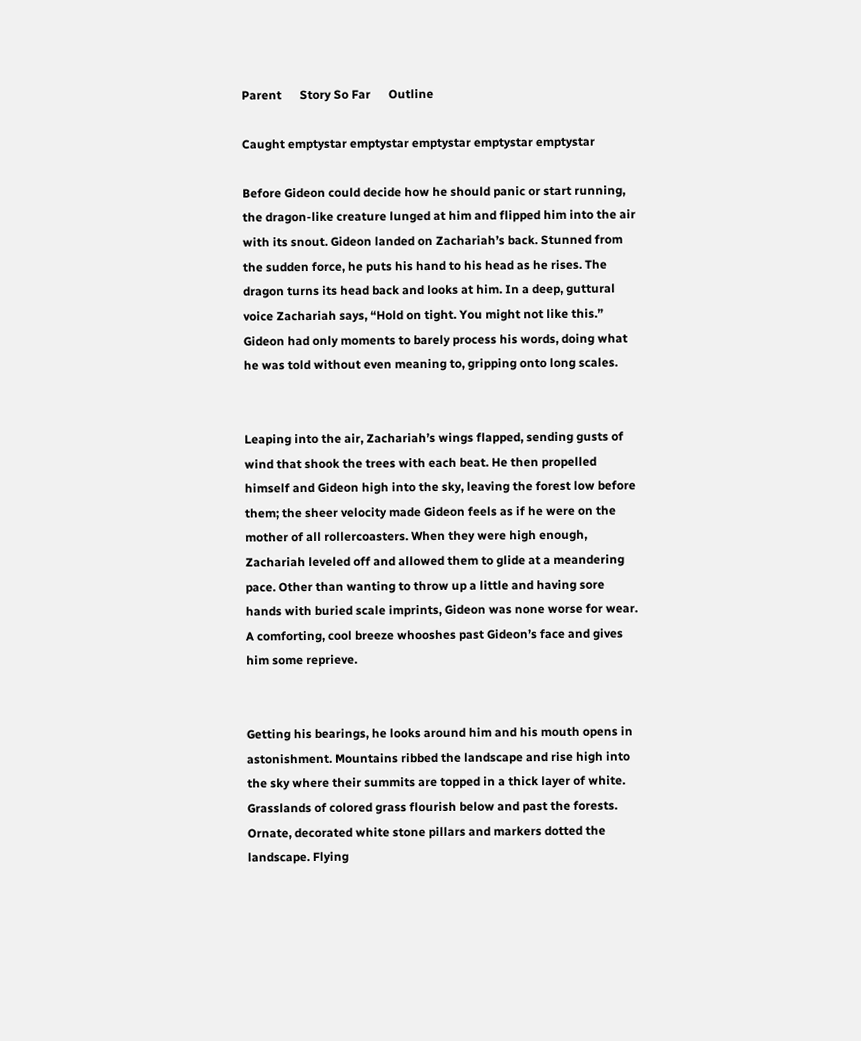Parent      Story So Far      Outline

Caught emptystar emptystar emptystar emptystar emptystar

Before Gideon could decide how he should panic or start running, the dragon-like creature lunged at him and flipped him into the air with its snout. Gideon landed on Zachariah’s back. Stunned from the sudden force, he puts his hand to his head as he rises. The dragon turns its head back and looks at him. In a deep, guttural voice Zachariah says, “Hold on tight. You might not like this.” Gideon had only moments to barely process his words, doing what he was told without even meaning to, gripping onto long scales.


Leaping into the air, Zachariah’s wings flapped, sending gusts of wind that shook the trees with each beat. He then propelled himself and Gideon high into the sky, leaving the forest low before them; the sheer velocity made Gideon feels as if he were on the mother of all rollercoasters. When they were high enough, Zachariah leveled off and allowed them to glide at a meandering pace. Other than wanting to throw up a little and having sore hands with buried scale imprints, Gideon was none worse for wear. A comforting, cool breeze whooshes past Gideon’s face and gives him some reprieve.


Getting his bearings, he looks around him and his mouth opens in astonishment. Mountains ribbed the landscape and rise high into the sky where their summits are topped in a thick layer of white. Grasslands of colored grass flourish below and past the forests. Ornate, decorated white stone pillars and markers dotted the landscape. Flying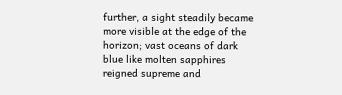further, a sight steadily became more visible at the edge of the horizon; vast oceans of dark blue like molten sapphires reigned supreme and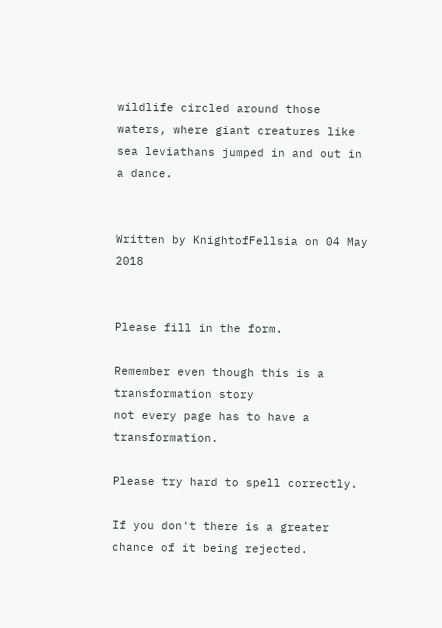wildlife circled around those waters, where giant creatures like sea leviathans jumped in and out in a dance.


Written by KnightofFellsia on 04 May 2018


Please fill in the form.

Remember even though this is a transformation story
not every page has to have a transformation.

Please try hard to spell correctly.

If you don't there is a greater chance of it being rejected.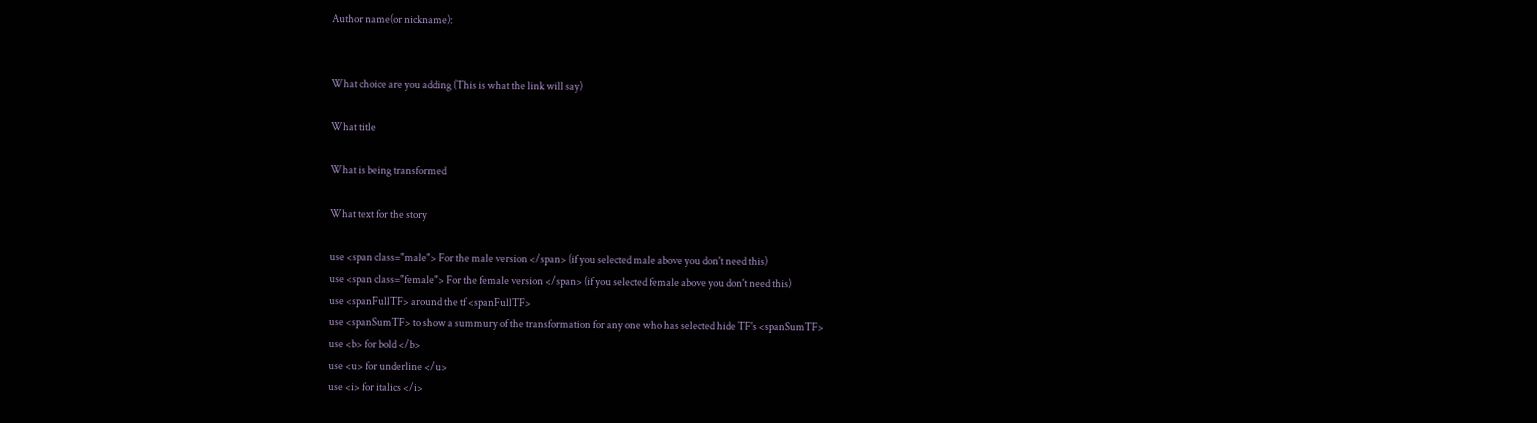Author name(or nickname):


What choice are you adding (This is what the link will say)

What title

What is being transformed

What text for the story

use <span class="male"> For the male version </span> (if you selected male above you don't need this)
use <span class="female"> For the female version </span> (if you selected female above you don't need this)
use <spanFullTF> around the tf <spanFullTF>
use <spanSumTF> to show a summury of the transformation for any one who has selected hide TF's <spanSumTF>
use <b> for bold </b>
use <u> for underline </u>
use <i> for italics </i>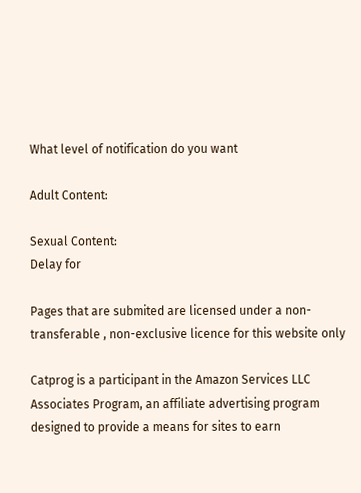What level of notification do you want

Adult Content:

Sexual Content:
Delay for

Pages that are submited are licensed under a non-transferable , non-exclusive licence for this website only

Catprog is a participant in the Amazon Services LLC Associates Program, an affiliate advertising program designed to provide a means for sites to earn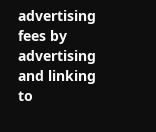advertising fees by advertising and linking to